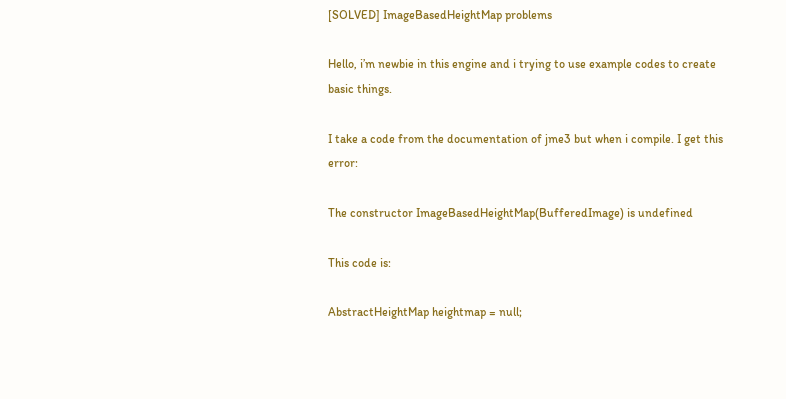[SOLVED] ImageBasedHeightMap problems

Hello, i’m newbie in this engine and i trying to use example codes to create basic things.

I take a code from the documentation of jme3 but when i compile. I get this error:

The constructor ImageBasedHeightMap(BufferedImage) is undefined

This code is:

AbstractHeightMap heightmap = null;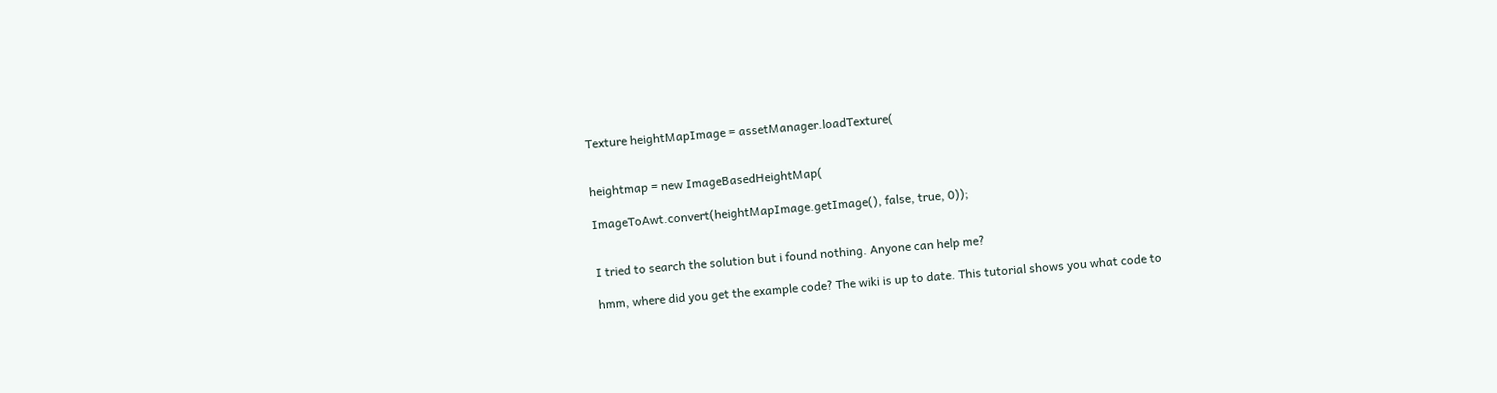Texture heightMapImage = assetManager.loadTexture(


heightmap = new ImageBasedHeightMap(

ImageToAwt.convert(heightMapImage.getImage(), false, true, 0));


I tried to search the solution but i found nothing. Anyone can help me?

hmm, where did you get the example code? The wiki is up to date. This tutorial shows you what code to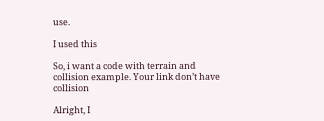use.

I used this

So, i want a code with terrain and collision example. Your link don’t have collision

Alright, I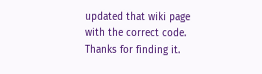updated that wiki page with the correct code. Thanks for finding it.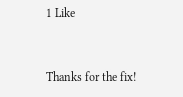1 Like


Thanks for the fix!